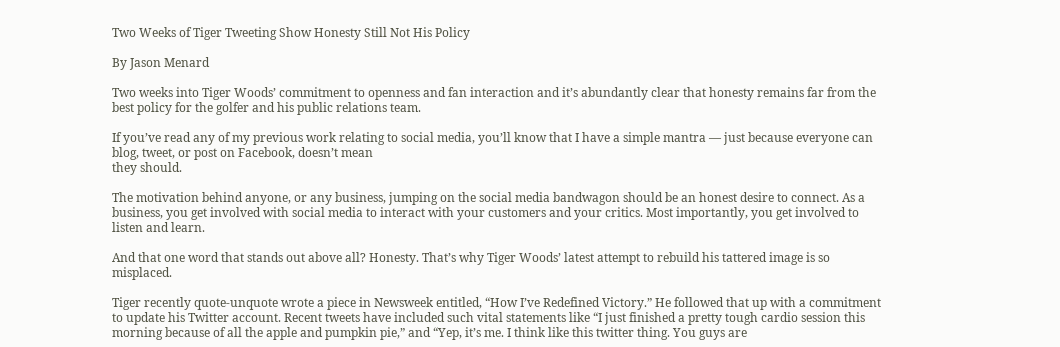Two Weeks of Tiger Tweeting Show Honesty Still Not His Policy

By Jason Menard

Two weeks into Tiger Woods’ commitment to openness and fan interaction and it’s abundantly clear that honesty remains far from the best policy for the golfer and his public relations team.

If you’ve read any of my previous work relating to social media, you’ll know that I have a simple mantra — just because everyone can blog, tweet, or post on Facebook, doesn’t mean
they should.

The motivation behind anyone, or any business, jumping on the social media bandwagon should be an honest desire to connect. As a business, you get involved with social media to interact with your customers and your critics. Most importantly, you get involved to listen and learn.

And that one word that stands out above all? Honesty. That’s why Tiger Woods’ latest attempt to rebuild his tattered image is so misplaced.

Tiger recently quote-unquote wrote a piece in Newsweek entitled, “How I’ve Redefined Victory.” He followed that up with a commitment to update his Twitter account. Recent tweets have included such vital statements like “I just finished a pretty tough cardio session this morning because of all the apple and pumpkin pie,” and “Yep, it’s me. I think like this twitter thing. You guys are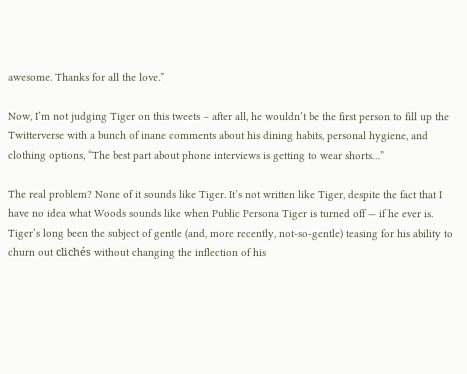awesome. Thanks for all the love.”

Now, I’m not judging Tiger on this tweets – after all, he wouldn’t be the first person to fill up the Twitterverse with a bunch of inane comments about his dining habits, personal hygiene, and clothing options, “The best part about phone interviews is getting to wear shorts…”

The real problem? None of it sounds like Tiger. It’s not written like Tiger, despite the fact that I have no idea what Woods sounds like when Public Persona Tiger is turned off — if he ever is. Tiger’s long been the subject of gentle (and, more recently, not-so-gentle) teasing for his ability to churn out clichés without changing the inflection of his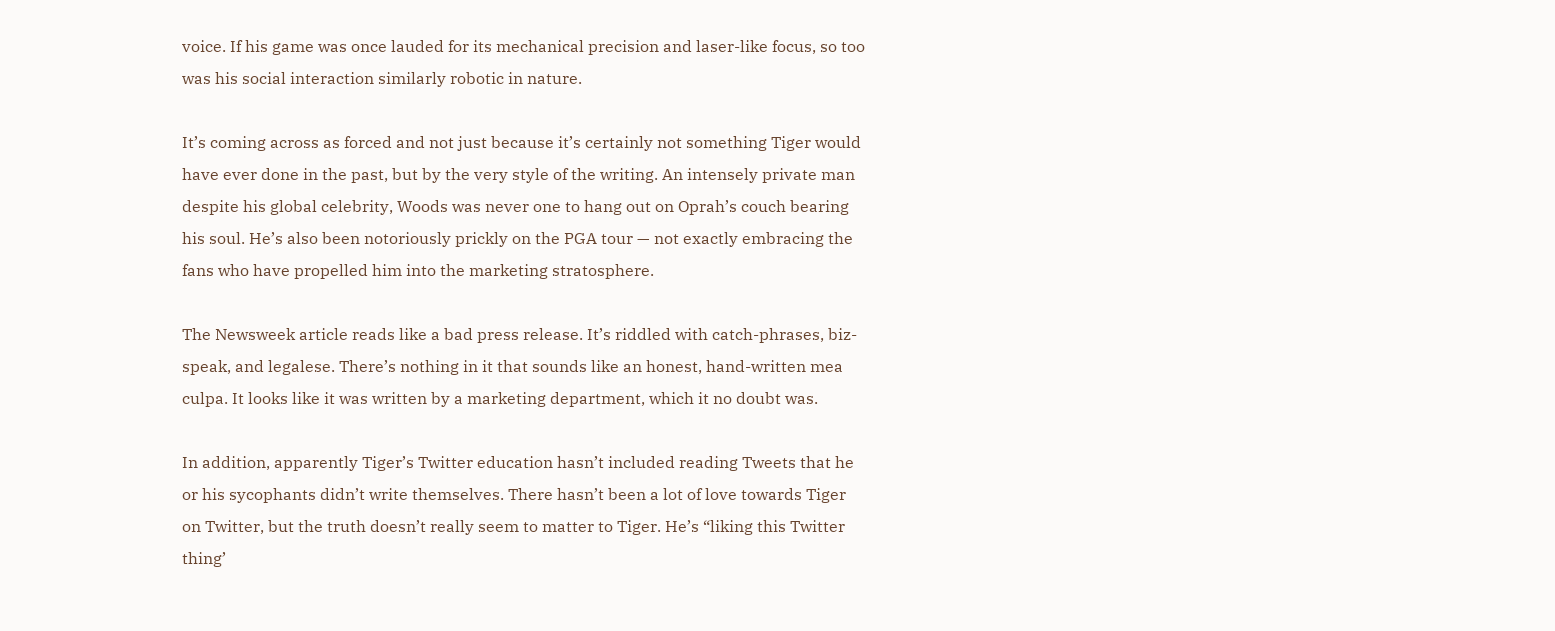voice. If his game was once lauded for its mechanical precision and laser-like focus, so too was his social interaction similarly robotic in nature.

It’s coming across as forced and not just because it’s certainly not something Tiger would have ever done in the past, but by the very style of the writing. An intensely private man despite his global celebrity, Woods was never one to hang out on Oprah’s couch bearing his soul. He’s also been notoriously prickly on the PGA tour — not exactly embracing the fans who have propelled him into the marketing stratosphere.

The Newsweek article reads like a bad press release. It’s riddled with catch-phrases, biz-speak, and legalese. There’s nothing in it that sounds like an honest, hand-written mea culpa. It looks like it was written by a marketing department, which it no doubt was.

In addition, apparently Tiger’s Twitter education hasn’t included reading Tweets that he or his sycophants didn’t write themselves. There hasn’t been a lot of love towards Tiger on Twitter, but the truth doesn’t really seem to matter to Tiger. He’s “liking this Twitter thing’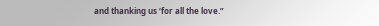and thanking us ‘for all the love.”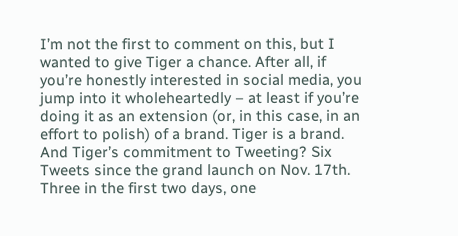I’m not the first to comment on this, but I wanted to give Tiger a chance. After all, if you’re honestly interested in social media, you jump into it wholeheartedly – at least if you’re doing it as an extension (or, in this case, in an effort to polish) of a brand. Tiger is a brand. And Tiger’s commitment to Tweeting? Six Tweets since the grand launch on Nov. 17th. Three in the first two days, one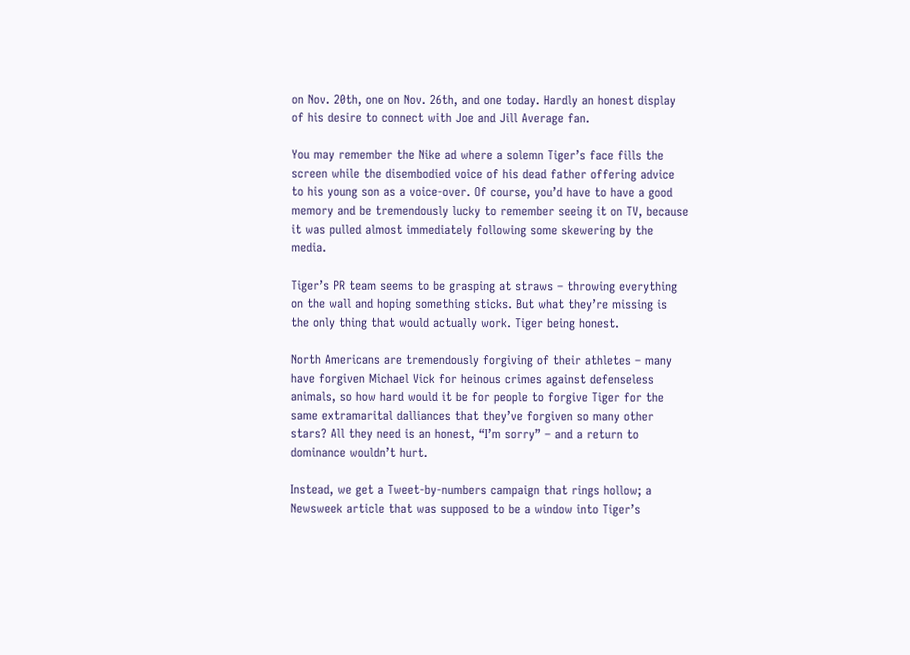on Nov. 20th, one on Nov. 26th, and one today. Hardly an honest display of his desire to connect with Joe and Jill Average fan.

You may remember the Nike ad where a solemn Tiger’s face fills the screen while the disembodied voice of his dead father offering advice to his young son as a voice-over. Of course, you’d have to have a good memory and be tremendously lucky to remember seeing it on TV, because it was pulled almost immediately following some skewering by the media.

Tiger’s PR team seems to be grasping at straws – throwing everything on the wall and hoping something sticks. But what they’re missing is the only thing that would actually work. Tiger being honest.

North Americans are tremendously forgiving of their athletes – many have forgiven Michael Vick for heinous crimes against defenseless animals, so how hard would it be for people to forgive Tiger for the same extramarital dalliances that they’ve forgiven so many other stars? All they need is an honest, “I’m sorry” – and a return to dominance wouldn’t hurt.

Instead, we get a Tweet-by-numbers campaign that rings hollow; a Newsweek article that was supposed to be a window into Tiger’s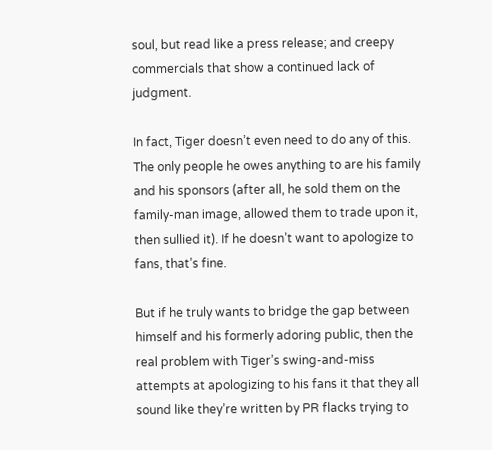soul, but read like a press release; and creepy commercials that show a continued lack of judgment.

In fact, Tiger doesn’t even need to do any of this. The only people he owes anything to are his family and his sponsors (after all, he sold them on the family-man image, allowed them to trade upon it, then sullied it). If he doesn’t want to apologize to fans, that’s fine.

But if he truly wants to bridge the gap between himself and his formerly adoring public, then the real problem with Tiger’s swing-and-miss attempts at apologizing to his fans it that they all sound like they’re written by PR flacks trying to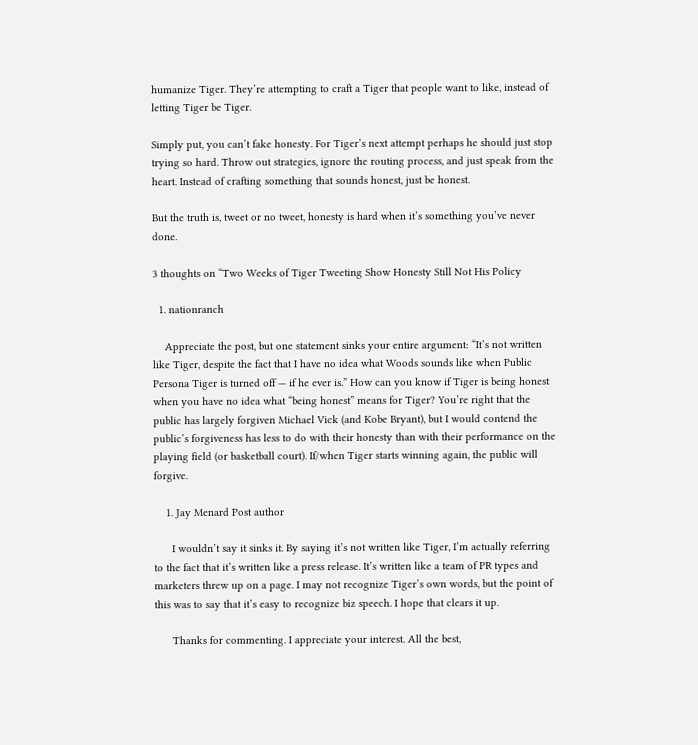humanize Tiger. They’re attempting to craft a Tiger that people want to like, instead of letting Tiger be Tiger.

Simply put, you can’t fake honesty. For Tiger’s next attempt perhaps he should just stop trying so hard. Throw out strategies, ignore the routing process, and just speak from the heart. Instead of crafting something that sounds honest, just be honest.

But the truth is, tweet or no tweet, honesty is hard when it’s something you’ve never done.

3 thoughts on “Two Weeks of Tiger Tweeting Show Honesty Still Not His Policy

  1. nationranch

    Appreciate the post, but one statement sinks your entire argument: “It’s not written like Tiger, despite the fact that I have no idea what Woods sounds like when Public Persona Tiger is turned off — if he ever is.” How can you know if Tiger is being honest when you have no idea what “being honest” means for Tiger? You’re right that the public has largely forgiven Michael Vick (and Kobe Bryant), but I would contend the public’s forgiveness has less to do with their honesty than with their performance on the playing field (or basketball court). If/when Tiger starts winning again, the public will forgive.

    1. Jay Menard Post author

      I wouldn’t say it sinks it. By saying it’s not written like Tiger, I’m actually referring to the fact that it’s written like a press release. It’s written like a team of PR types and marketers threw up on a page. I may not recognize Tiger’s own words, but the point of this was to say that it’s easy to recognize biz speech. I hope that clears it up.

      Thanks for commenting. I appreciate your interest. All the best,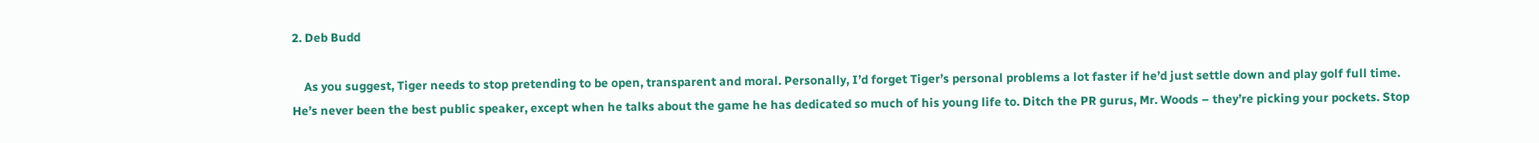2. Deb Budd

    As you suggest, Tiger needs to stop pretending to be open, transparent and moral. Personally, I’d forget Tiger’s personal problems a lot faster if he’d just settle down and play golf full time. He’s never been the best public speaker, except when he talks about the game he has dedicated so much of his young life to. Ditch the PR gurus, Mr. Woods – they’re picking your pockets. Stop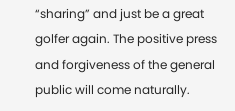“sharing” and just be a great golfer again. The positive press and forgiveness of the general public will come naturally.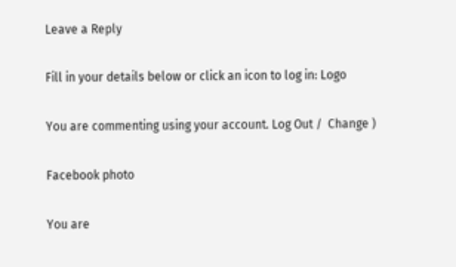Leave a Reply

Fill in your details below or click an icon to log in: Logo

You are commenting using your account. Log Out /  Change )

Facebook photo

You are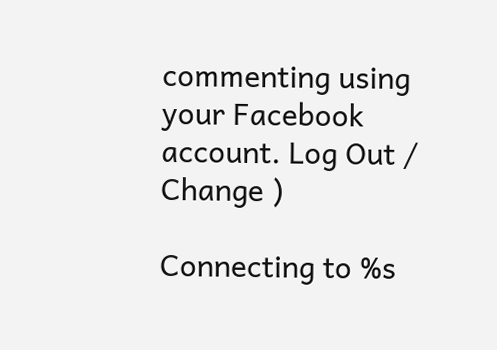commenting using your Facebook account. Log Out /  Change )

Connecting to %s